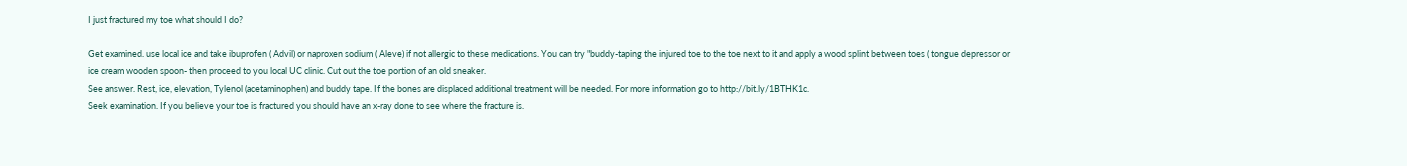I just fractured my toe what should I do?

Get examined. use local ice and take ibuprofen ( Advil) or naproxen sodium ( Aleve) if not allergic to these medications. You can try "buddy-taping the injured toe to the toe next to it and apply a wood splint between toes ( tongue depressor or ice cream wooden spoon- then proceed to you local UC clinic. Cut out the toe portion of an old sneaker.
See answer. Rest, ice, elevation, Tylenol (acetaminophen) and buddy tape. If the bones are displaced additional treatment will be needed. For more information go to http://bit.ly/1BTHK1c.
Seek examination. If you believe your toe is fractured you should have an x-ray done to see where the fracture is.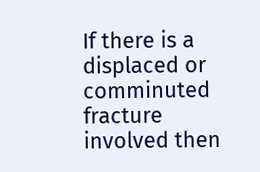If there is a displaced or comminuted fracture involved then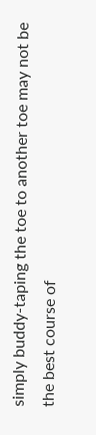simply buddy-taping the toe to another toe may not be the best course of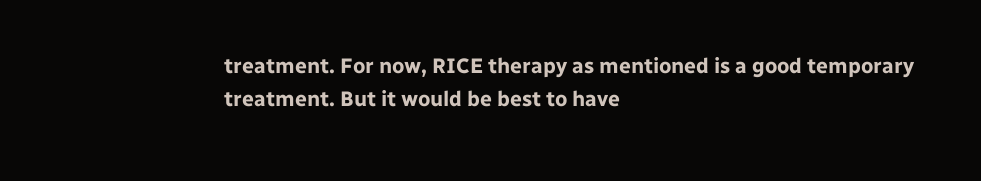treatment. For now, RICE therapy as mentioned is a good temporary treatment. But it would be best to have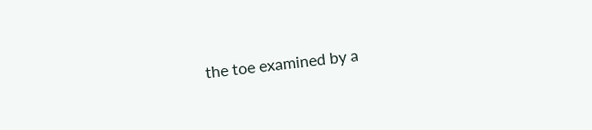the toe examined by a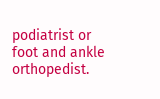podiatrist or foot and ankle orthopedist.